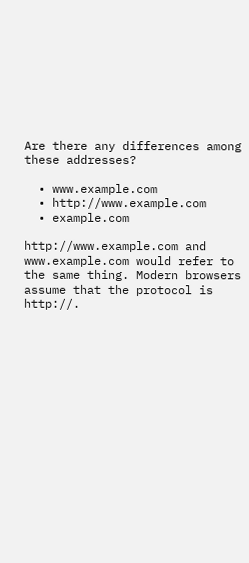Are there any differences among these addresses?

  • www.example.com
  • http://www.example.com
  • example.com

http://www.example.com and www.example.com would refer to the same thing. Modern browsers assume that the protocol is http://.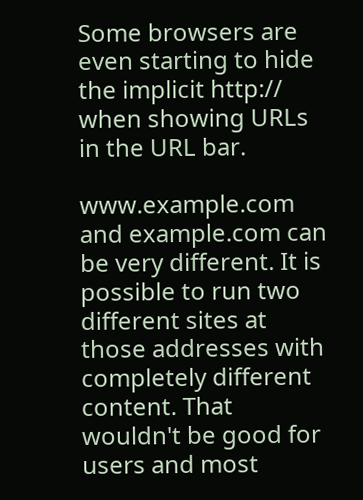Some browsers are even starting to hide the implicit http:// when showing URLs in the URL bar.

www.example.com and example.com can be very different. It is possible to run two different sites at those addresses with completely different content. That wouldn't be good for users and most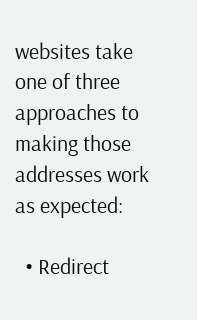websites take one of three approaches to making those addresses work as expected:

  • Redirect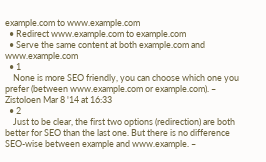example.com to www.example.com
  • Redirect www.example.com to example.com
  • Serve the same content at both example.com and www.example.com
  • 1
    None is more SEO friendly, you can choose which one you prefer (between www.example.com or example.com). – Zistoloen Mar 8 '14 at 16:33
  • 2
    Just to be clear, the first two options (redirection) are both better for SEO than the last one. But there is no difference SEO-wise between example and www.example. –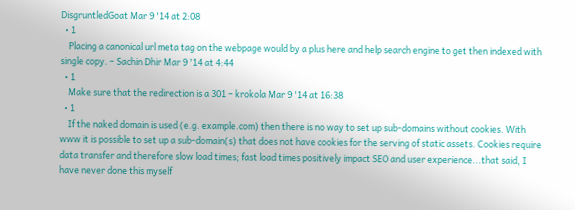DisgruntledGoat Mar 9 '14 at 2:08
  • 1
    Placing a canonical url meta tag on the webpage would by a plus here and help search engine to get then indexed with single copy. – Sachin Dhir Mar 9 '14 at 4:44
  • 1
    Make sure that the redirection is a 301 – krokola Mar 9 '14 at 16:38
  • 1
    If the naked domain is used (e.g. example.com) then there is no way to set up sub-domains without cookies. With www it is possible to set up a sub-domain(s) that does not have cookies for the serving of static assets. Cookies require data transfer and therefore slow load times; fast load times positively impact SEO and user experience...that said, I have never done this myself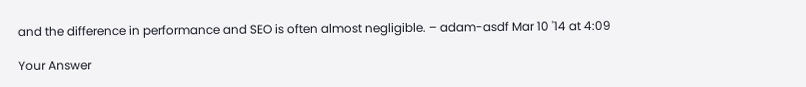and the difference in performance and SEO is often almost negligible. – adam-asdf Mar 10 '14 at 4:09

Your Answer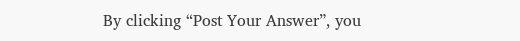By clicking “Post Your Answer”, you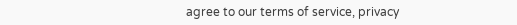agree to our terms of service, privacy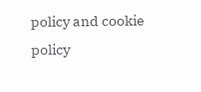policy and cookie policy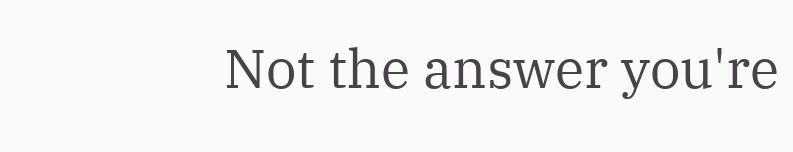Not the answer you're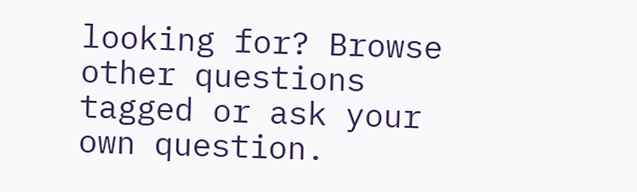looking for? Browse other questions tagged or ask your own question.